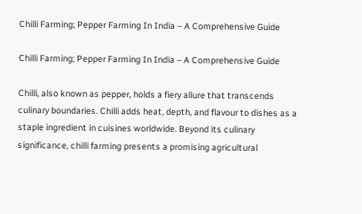Chilli Farming; Pepper Farming In India – A Comprehensive Guide

Chilli Farming; Pepper Farming In India – A Comprehensive Guide

Chilli, also known as pepper, holds a fiery allure that transcends culinary boundaries. Chilli adds heat, depth, and flavour to dishes as a staple ingredient in cuisines worldwide. Beyond its culinary significance, chilli farming presents a promising agricultural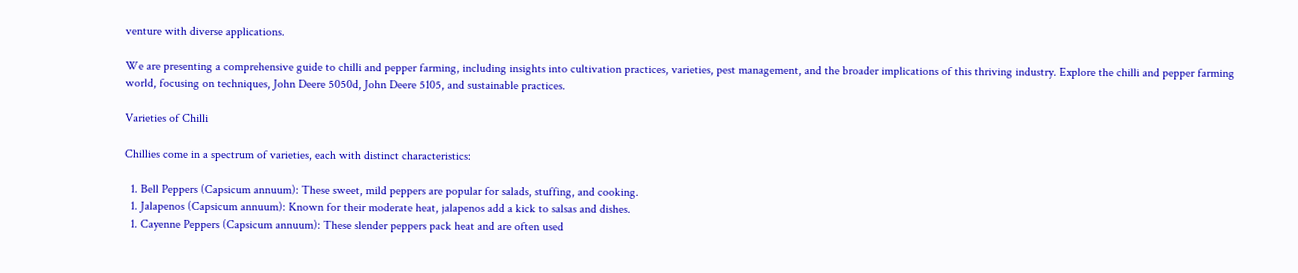venture with diverse applications.

We are presenting a comprehensive guide to chilli and pepper farming, including insights into cultivation practices, varieties, pest management, and the broader implications of this thriving industry. Explore the chilli and pepper farming world, focusing on techniques, John Deere 5050d, John Deere 5105, and sustainable practices.

Varieties of Chilli

Chillies come in a spectrum of varieties, each with distinct characteristics:

  1. Bell Peppers (Capsicum annuum): These sweet, mild peppers are popular for salads, stuffing, and cooking.
  1. Jalapenos (Capsicum annuum): Known for their moderate heat, jalapenos add a kick to salsas and dishes.
  1. Cayenne Peppers (Capsicum annuum): These slender peppers pack heat and are often used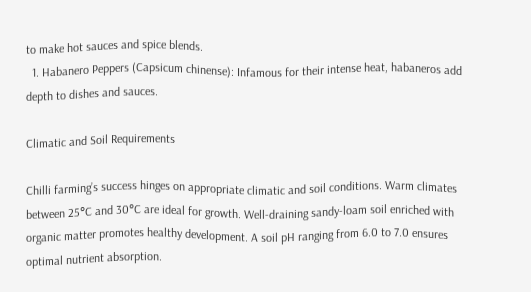to make hot sauces and spice blends.
  1. Habanero Peppers (Capsicum chinense): Infamous for their intense heat, habaneros add depth to dishes and sauces.

Climatic and Soil Requirements

Chilli farming’s success hinges on appropriate climatic and soil conditions. Warm climates between 25°C and 30°C are ideal for growth. Well-draining sandy-loam soil enriched with organic matter promotes healthy development. A soil pH ranging from 6.0 to 7.0 ensures optimal nutrient absorption.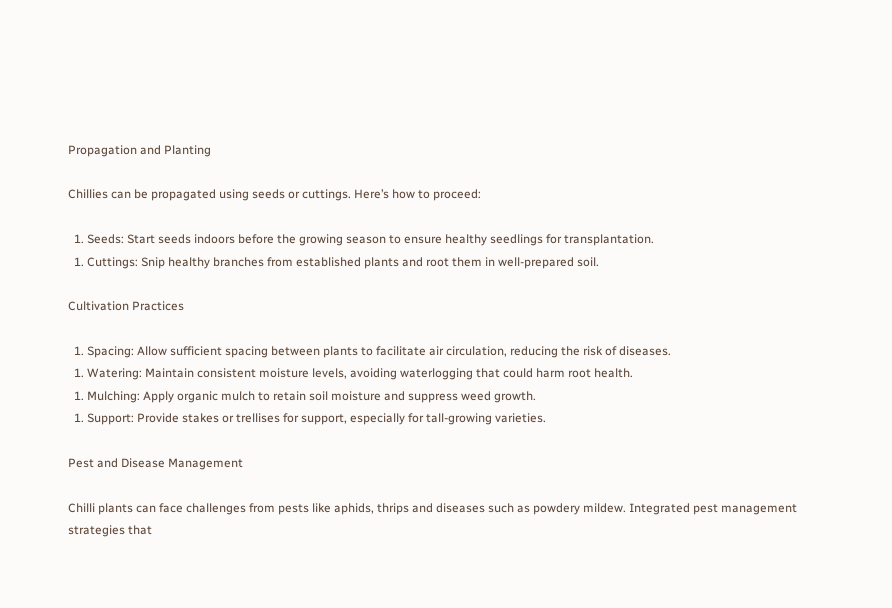Propagation and Planting

Chillies can be propagated using seeds or cuttings. Here’s how to proceed:

  1. Seeds: Start seeds indoors before the growing season to ensure healthy seedlings for transplantation.
  1. Cuttings: Snip healthy branches from established plants and root them in well-prepared soil.

Cultivation Practices

  1. Spacing: Allow sufficient spacing between plants to facilitate air circulation, reducing the risk of diseases.
  1. Watering: Maintain consistent moisture levels, avoiding waterlogging that could harm root health.
  1. Mulching: Apply organic mulch to retain soil moisture and suppress weed growth.
  1. Support: Provide stakes or trellises for support, especially for tall-growing varieties.

Pest and Disease Management

Chilli plants can face challenges from pests like aphids, thrips and diseases such as powdery mildew. Integrated pest management strategies that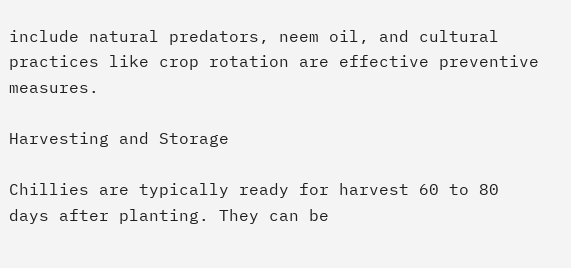include natural predators, neem oil, and cultural practices like crop rotation are effective preventive measures.

Harvesting and Storage

Chillies are typically ready for harvest 60 to 80 days after planting. They can be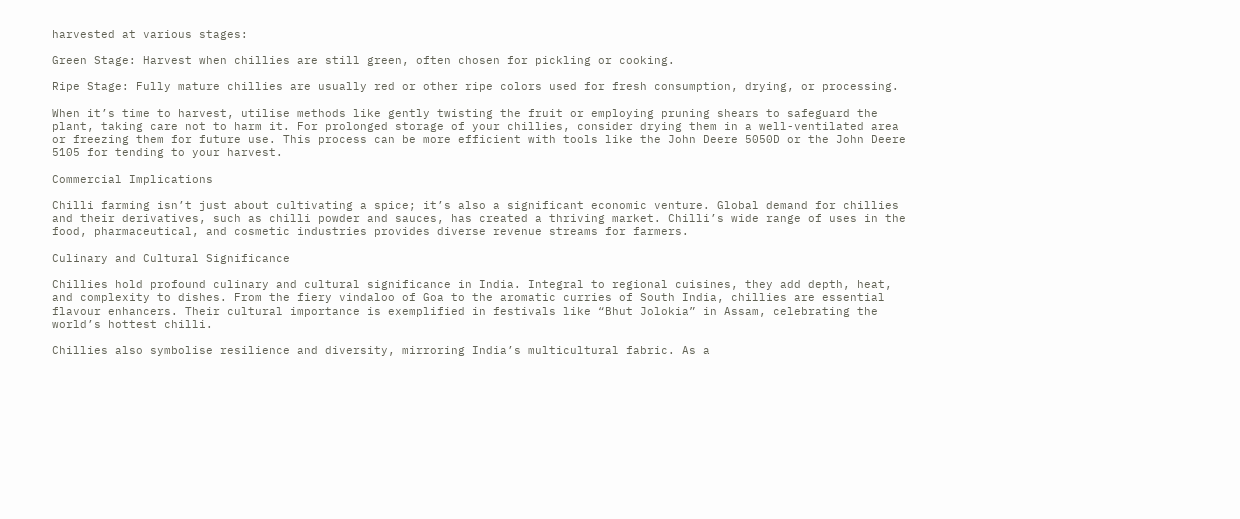harvested at various stages:

Green Stage: Harvest when chillies are still green, often chosen for pickling or cooking.

Ripe Stage: Fully mature chillies are usually red or other ripe colors used for fresh consumption, drying, or processing.

When it’s time to harvest, utilise methods like gently twisting the fruit or employing pruning shears to safeguard the plant, taking care not to harm it. For prolonged storage of your chillies, consider drying them in a well-ventilated area or freezing them for future use. This process can be more efficient with tools like the John Deere 5050D or the John Deere 5105 for tending to your harvest.

Commercial Implications

Chilli farming isn’t just about cultivating a spice; it’s also a significant economic venture. Global demand for chillies and their derivatives, such as chilli powder and sauces, has created a thriving market. Chilli’s wide range of uses in the food, pharmaceutical, and cosmetic industries provides diverse revenue streams for farmers.

Culinary and Cultural Significance

Chillies hold profound culinary and cultural significance in India. Integral to regional cuisines, they add depth, heat, and complexity to dishes. From the fiery vindaloo of Goa to the aromatic curries of South India, chillies are essential flavour enhancers. Their cultural importance is exemplified in festivals like “Bhut Jolokia” in Assam, celebrating the world’s hottest chilli.

Chillies also symbolise resilience and diversity, mirroring India’s multicultural fabric. As a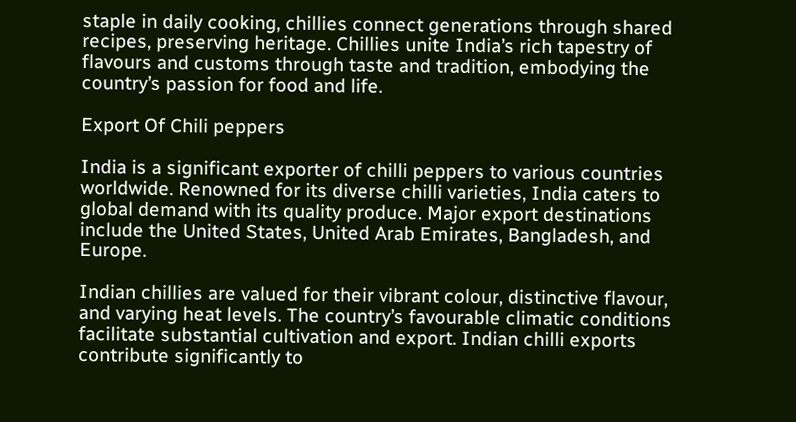staple in daily cooking, chillies connect generations through shared recipes, preserving heritage. Chillies unite India’s rich tapestry of flavours and customs through taste and tradition, embodying the country’s passion for food and life.

Export Of Chili peppers

India is a significant exporter of chilli peppers to various countries worldwide. Renowned for its diverse chilli varieties, India caters to global demand with its quality produce. Major export destinations include the United States, United Arab Emirates, Bangladesh, and Europe.

Indian chillies are valued for their vibrant colour, distinctive flavour, and varying heat levels. The country’s favourable climatic conditions facilitate substantial cultivation and export. Indian chilli exports contribute significantly to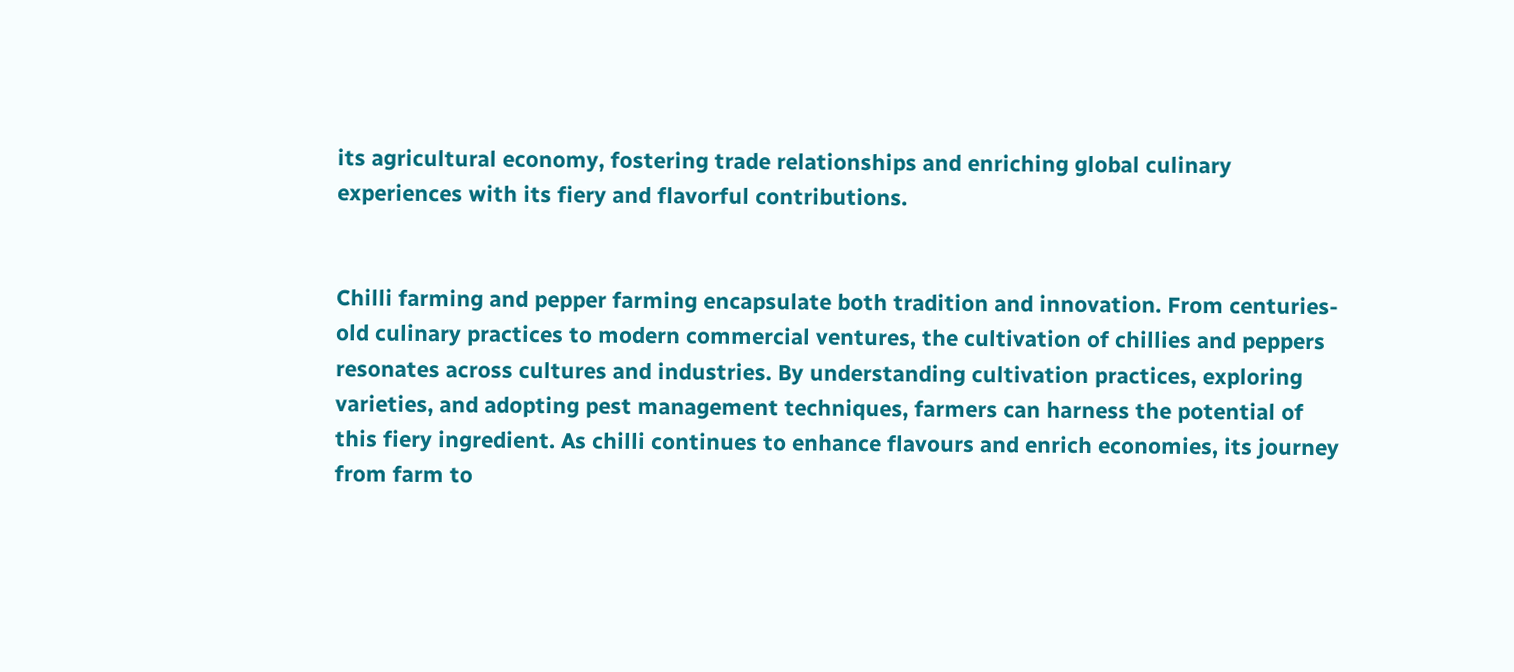its agricultural economy, fostering trade relationships and enriching global culinary experiences with its fiery and flavorful contributions.


Chilli farming and pepper farming encapsulate both tradition and innovation. From centuries-old culinary practices to modern commercial ventures, the cultivation of chillies and peppers resonates across cultures and industries. By understanding cultivation practices, exploring varieties, and adopting pest management techniques, farmers can harness the potential of this fiery ingredient. As chilli continues to enhance flavours and enrich economies, its journey from farm to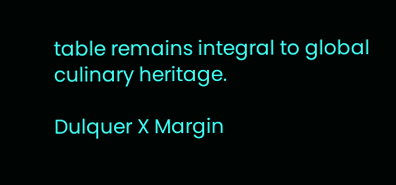table remains integral to global culinary heritage.

Dulquer X Margin